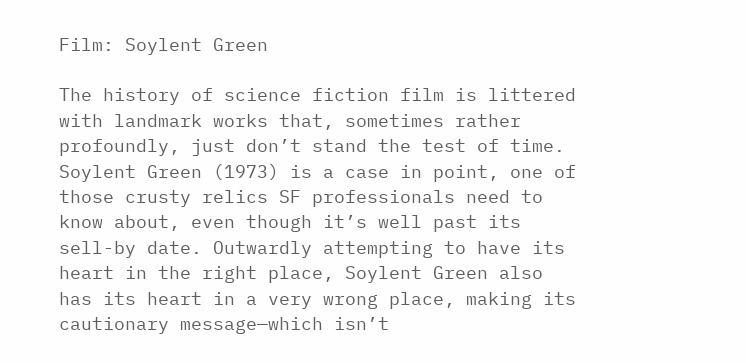Film: Soylent Green

The history of science fiction film is littered with landmark works that, sometimes rather profoundly, just don’t stand the test of time. Soylent Green (1973) is a case in point, one of those crusty relics SF professionals need to know about, even though it’s well past its sell-by date. Outwardly attempting to have its heart in the right place, Soylent Green also has its heart in a very wrong place, making its cautionary message—which isn’t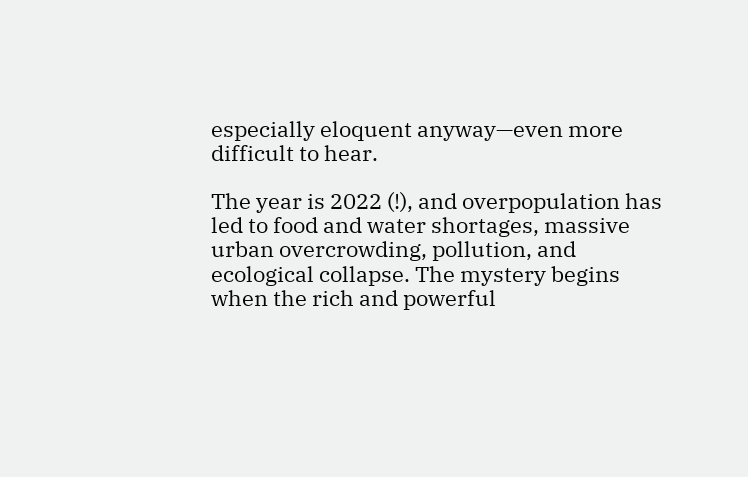especially eloquent anyway—even more difficult to hear.

The year is 2022 (!), and overpopulation has led to food and water shortages, massive urban overcrowding, pollution, and ecological collapse. The mystery begins when the rich and powerful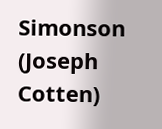Simonson (Joseph Cotten)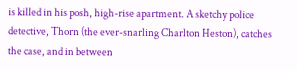is killed in his posh, high-rise apartment. A sketchy police detective, Thorn (the ever-snarling Charlton Heston), catches the case, and in between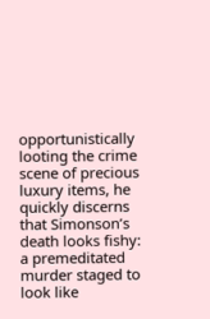opportunistically looting the crime scene of precious luxury items, he quickly discerns that Simonson’s death looks fishy: a premeditated murder staged to look like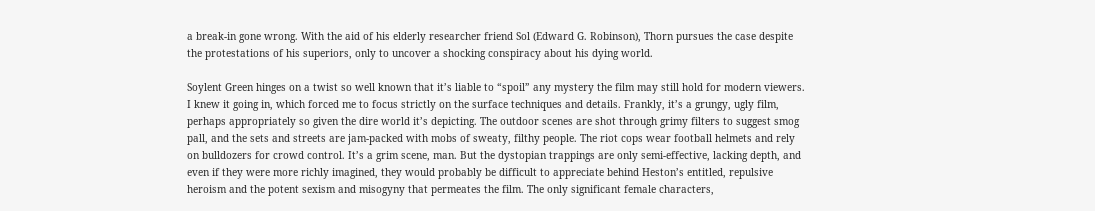a break-in gone wrong. With the aid of his elderly researcher friend Sol (Edward G. Robinson), Thorn pursues the case despite the protestations of his superiors, only to uncover a shocking conspiracy about his dying world.

Soylent Green hinges on a twist so well known that it’s liable to “spoil” any mystery the film may still hold for modern viewers. I knew it going in, which forced me to focus strictly on the surface techniques and details. Frankly, it’s a grungy, ugly film, perhaps appropriately so given the dire world it’s depicting. The outdoor scenes are shot through grimy filters to suggest smog pall, and the sets and streets are jam-packed with mobs of sweaty, filthy people. The riot cops wear football helmets and rely on bulldozers for crowd control. It’s a grim scene, man. But the dystopian trappings are only semi-effective, lacking depth, and even if they were more richly imagined, they would probably be difficult to appreciate behind Heston’s entitled, repulsive heroism and the potent sexism and misogyny that permeates the film. The only significant female characters,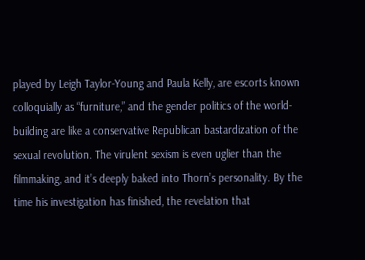played by Leigh Taylor-Young and Paula Kelly, are escorts known colloquially as “furniture,” and the gender politics of the world-building are like a conservative Republican bastardization of the sexual revolution. The virulent sexism is even uglier than the filmmaking, and it’s deeply baked into Thorn’s personality. By the time his investigation has finished, the revelation that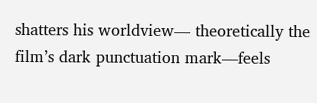shatters his worldview— theoretically the film’s dark punctuation mark—feels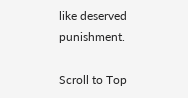like deserved punishment.

Scroll to Top